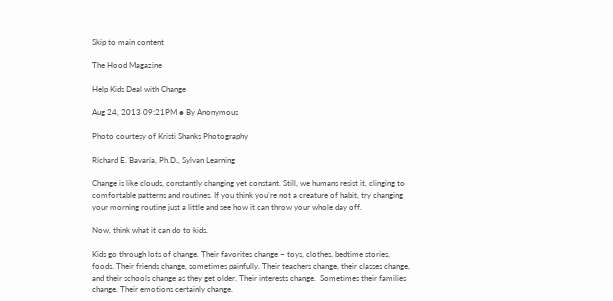Skip to main content

The Hood Magazine

Help Kids Deal with Change

Aug 24, 2013 09:21PM ● By Anonymous

Photo courtesy of Kristi Shanks Photography

Richard E. Bavaria, Ph.D., Sylvan Learning

Change is like clouds, constantly changing yet constant. Still, we humans resist it, clinging to comfortable patterns and routines. If you think you’re not a creature of habit, try changing your morning routine just a little and see how it can throw your whole day off.

Now, think what it can do to kids.

Kids go through lots of change. Their favorites change – toys, clothes, bedtime stories, foods. Their friends change, sometimes painfully. Their teachers change, their classes change, and their schools change as they get older. Their interests change.  Sometimes their families change. Their emotions certainly change.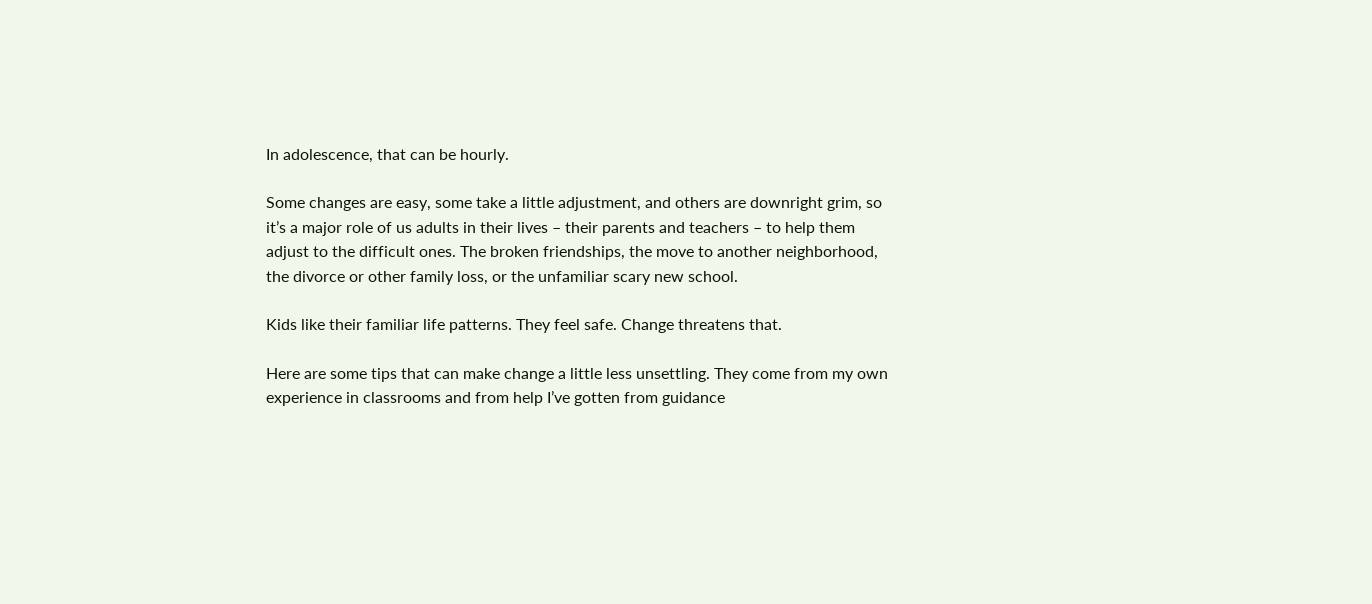In adolescence, that can be hourly.

Some changes are easy, some take a little adjustment, and others are downright grim, so it’s a major role of us adults in their lives – their parents and teachers – to help them adjust to the difficult ones. The broken friendships, the move to another neighborhood, the divorce or other family loss, or the unfamiliar scary new school.

Kids like their familiar life patterns. They feel safe. Change threatens that.

Here are some tips that can make change a little less unsettling. They come from my own experience in classrooms and from help I’ve gotten from guidance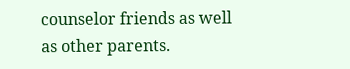counselor friends as well as other parents.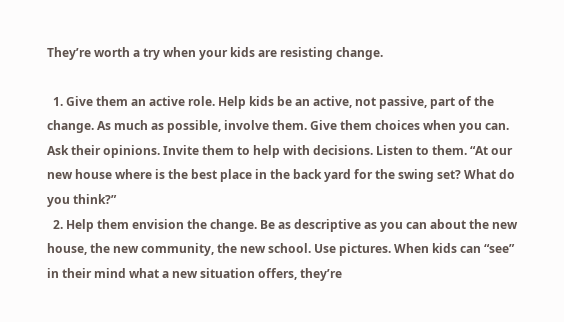They’re worth a try when your kids are resisting change.

  1. Give them an active role. Help kids be an active, not passive, part of the change. As much as possible, involve them. Give them choices when you can. Ask their opinions. Invite them to help with decisions. Listen to them. “At our new house where is the best place in the back yard for the swing set? What do you think?”
  2. Help them envision the change. Be as descriptive as you can about the new house, the new community, the new school. Use pictures. When kids can “see” in their mind what a new situation offers, they’re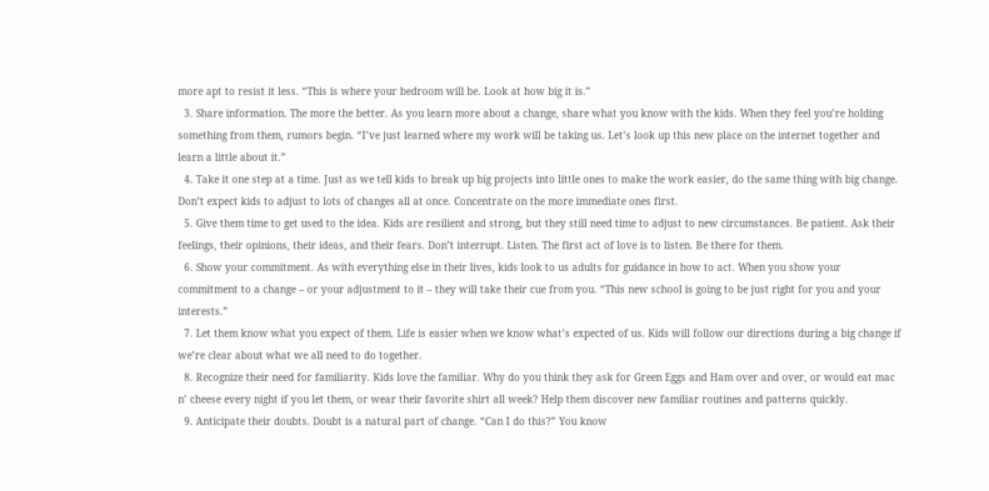more apt to resist it less. “This is where your bedroom will be. Look at how big it is.”
  3. Share information. The more the better. As you learn more about a change, share what you know with the kids. When they feel you’re holding something from them, rumors begin. “I’ve just learned where my work will be taking us. Let’s look up this new place on the internet together and learn a little about it.”
  4. Take it one step at a time. Just as we tell kids to break up big projects into little ones to make the work easier, do the same thing with big change. Don’t expect kids to adjust to lots of changes all at once. Concentrate on the more immediate ones first.
  5. Give them time to get used to the idea. Kids are resilient and strong, but they still need time to adjust to new circumstances. Be patient. Ask their feelings, their opinions, their ideas, and their fears. Don’t interrupt. Listen. The first act of love is to listen. Be there for them.
  6. Show your commitment. As with everything else in their lives, kids look to us adults for guidance in how to act. When you show your commitment to a change – or your adjustment to it – they will take their cue from you. “This new school is going to be just right for you and your interests.”
  7. Let them know what you expect of them. Life is easier when we know what’s expected of us. Kids will follow our directions during a big change if we’re clear about what we all need to do together.
  8. Recognize their need for familiarity. Kids love the familiar. Why do you think they ask for Green Eggs and Ham over and over, or would eat mac n’ cheese every night if you let them, or wear their favorite shirt all week? Help them discover new familiar routines and patterns quickly.
  9. Anticipate their doubts. Doubt is a natural part of change. “Can I do this?” You know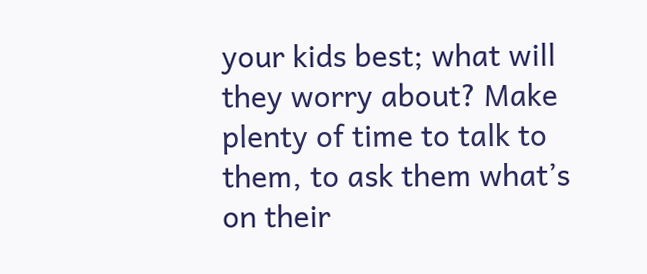your kids best; what will they worry about? Make plenty of time to talk to them, to ask them what’s on their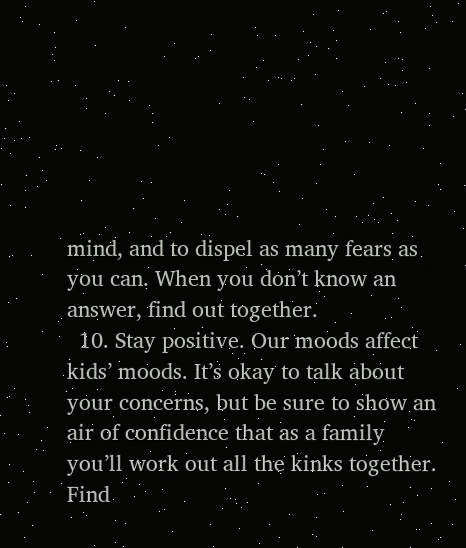mind, and to dispel as many fears as you can. When you don’t know an answer, find out together.
  10. Stay positive. Our moods affect kids’ moods. It’s okay to talk about your concerns, but be sure to show an air of confidence that as a family you’ll work out all the kinks together. Find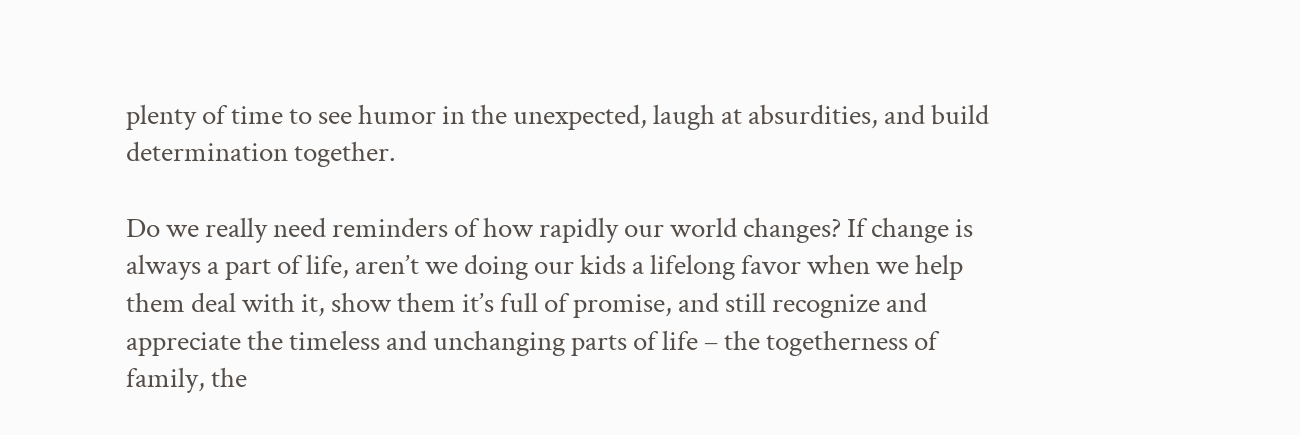plenty of time to see humor in the unexpected, laugh at absurdities, and build determination together.

Do we really need reminders of how rapidly our world changes? If change is always a part of life, aren’t we doing our kids a lifelong favor when we help them deal with it, show them it’s full of promise, and still recognize and appreciate the timeless and unchanging parts of life – the togetherness of family, the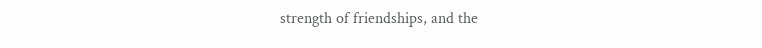strength of friendships, and the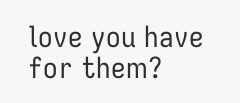love you have for them?